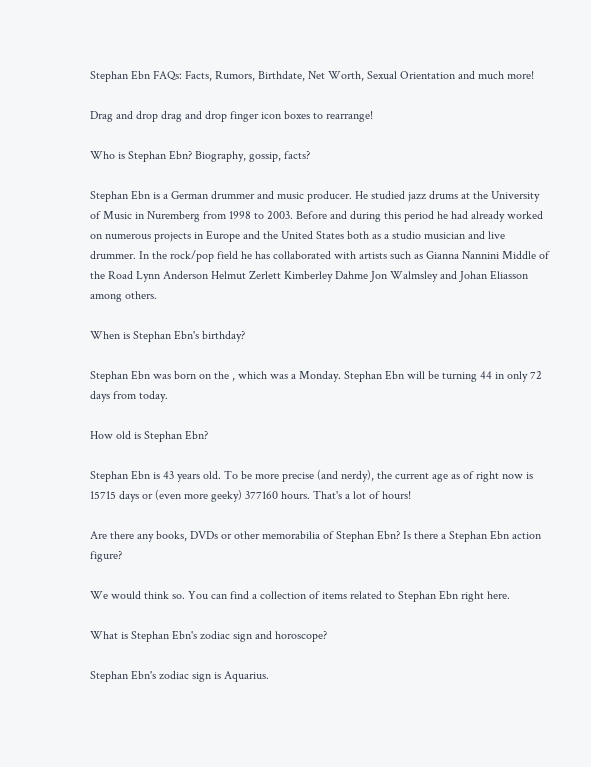Stephan Ebn FAQs: Facts, Rumors, Birthdate, Net Worth, Sexual Orientation and much more!

Drag and drop drag and drop finger icon boxes to rearrange!

Who is Stephan Ebn? Biography, gossip, facts?

Stephan Ebn is a German drummer and music producer. He studied jazz drums at the University of Music in Nuremberg from 1998 to 2003. Before and during this period he had already worked on numerous projects in Europe and the United States both as a studio musician and live drummer. In the rock/pop field he has collaborated with artists such as Gianna Nannini Middle of the Road Lynn Anderson Helmut Zerlett Kimberley Dahme Jon Walmsley and Johan Eliasson among others.

When is Stephan Ebn's birthday?

Stephan Ebn was born on the , which was a Monday. Stephan Ebn will be turning 44 in only 72 days from today.

How old is Stephan Ebn?

Stephan Ebn is 43 years old. To be more precise (and nerdy), the current age as of right now is 15715 days or (even more geeky) 377160 hours. That's a lot of hours!

Are there any books, DVDs or other memorabilia of Stephan Ebn? Is there a Stephan Ebn action figure?

We would think so. You can find a collection of items related to Stephan Ebn right here.

What is Stephan Ebn's zodiac sign and horoscope?

Stephan Ebn's zodiac sign is Aquarius.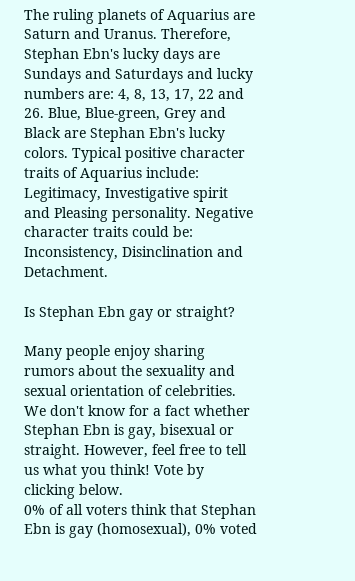The ruling planets of Aquarius are Saturn and Uranus. Therefore, Stephan Ebn's lucky days are Sundays and Saturdays and lucky numbers are: 4, 8, 13, 17, 22 and 26. Blue, Blue-green, Grey and Black are Stephan Ebn's lucky colors. Typical positive character traits of Aquarius include: Legitimacy, Investigative spirit and Pleasing personality. Negative character traits could be: Inconsistency, Disinclination and Detachment.

Is Stephan Ebn gay or straight?

Many people enjoy sharing rumors about the sexuality and sexual orientation of celebrities. We don't know for a fact whether Stephan Ebn is gay, bisexual or straight. However, feel free to tell us what you think! Vote by clicking below.
0% of all voters think that Stephan Ebn is gay (homosexual), 0% voted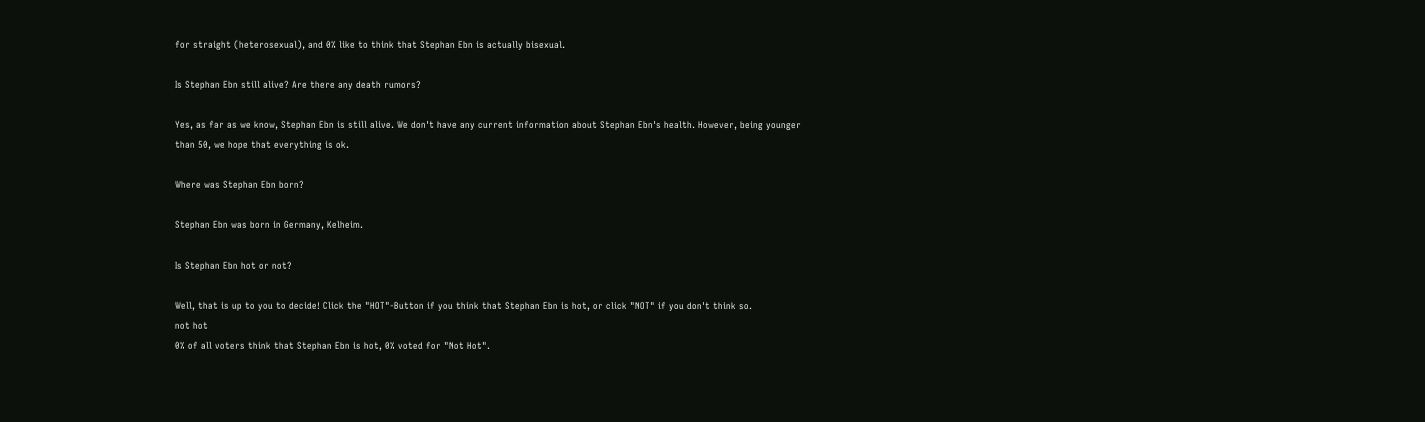for straight (heterosexual), and 0% like to think that Stephan Ebn is actually bisexual.

Is Stephan Ebn still alive? Are there any death rumors?

Yes, as far as we know, Stephan Ebn is still alive. We don't have any current information about Stephan Ebn's health. However, being younger than 50, we hope that everything is ok.

Where was Stephan Ebn born?

Stephan Ebn was born in Germany, Kelheim.

Is Stephan Ebn hot or not?

Well, that is up to you to decide! Click the "HOT"-Button if you think that Stephan Ebn is hot, or click "NOT" if you don't think so.
not hot
0% of all voters think that Stephan Ebn is hot, 0% voted for "Not Hot".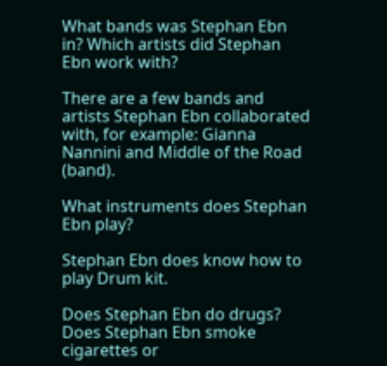What bands was Stephan Ebn in? Which artists did Stephan Ebn work with?

There are a few bands and artists Stephan Ebn collaborated with, for example: Gianna Nannini and Middle of the Road (band).

What instruments does Stephan Ebn play?

Stephan Ebn does know how to play Drum kit.

Does Stephan Ebn do drugs? Does Stephan Ebn smoke cigarettes or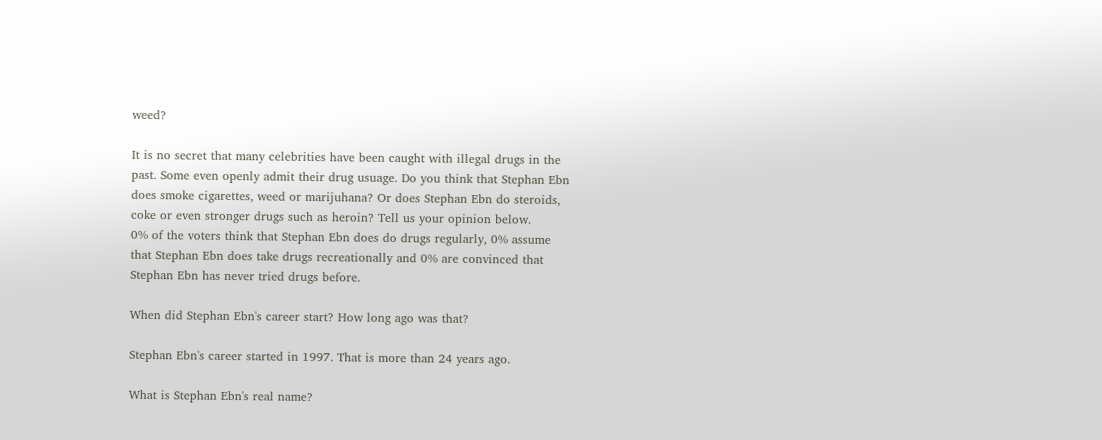weed?

It is no secret that many celebrities have been caught with illegal drugs in the past. Some even openly admit their drug usuage. Do you think that Stephan Ebn does smoke cigarettes, weed or marijuhana? Or does Stephan Ebn do steroids, coke or even stronger drugs such as heroin? Tell us your opinion below.
0% of the voters think that Stephan Ebn does do drugs regularly, 0% assume that Stephan Ebn does take drugs recreationally and 0% are convinced that Stephan Ebn has never tried drugs before.

When did Stephan Ebn's career start? How long ago was that?

Stephan Ebn's career started in 1997. That is more than 24 years ago.

What is Stephan Ebn's real name?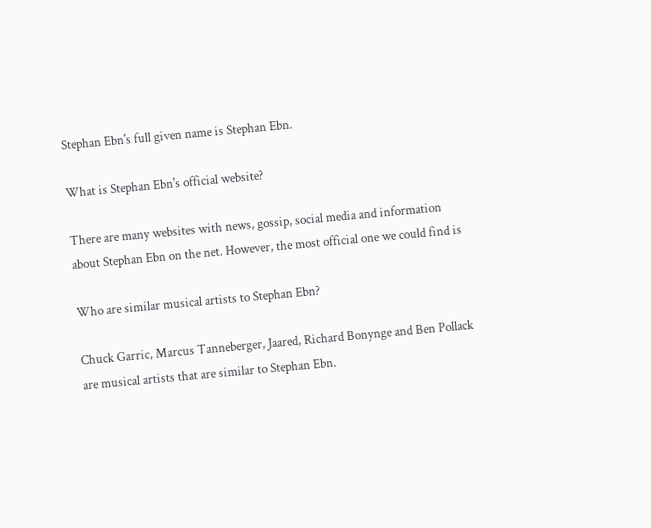Stephan Ebn's full given name is Stephan Ebn.

What is Stephan Ebn's official website?

There are many websites with news, gossip, social media and information about Stephan Ebn on the net. However, the most official one we could find is

Who are similar musical artists to Stephan Ebn?

Chuck Garric, Marcus Tanneberger, Jaared, Richard Bonynge and Ben Pollack are musical artists that are similar to Stephan Ebn.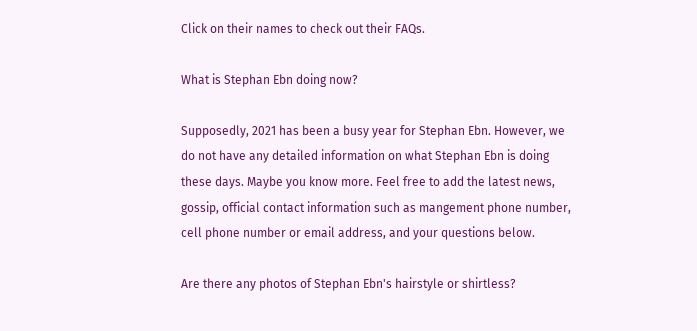Click on their names to check out their FAQs.

What is Stephan Ebn doing now?

Supposedly, 2021 has been a busy year for Stephan Ebn. However, we do not have any detailed information on what Stephan Ebn is doing these days. Maybe you know more. Feel free to add the latest news, gossip, official contact information such as mangement phone number, cell phone number or email address, and your questions below.

Are there any photos of Stephan Ebn's hairstyle or shirtless?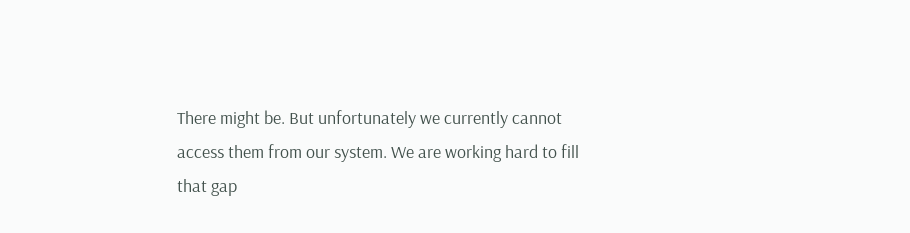There might be. But unfortunately we currently cannot access them from our system. We are working hard to fill that gap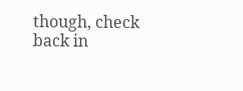though, check back in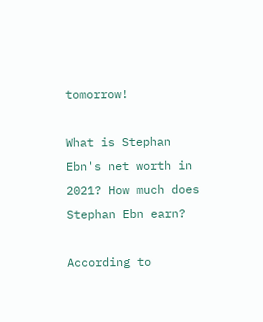tomorrow!

What is Stephan Ebn's net worth in 2021? How much does Stephan Ebn earn?

According to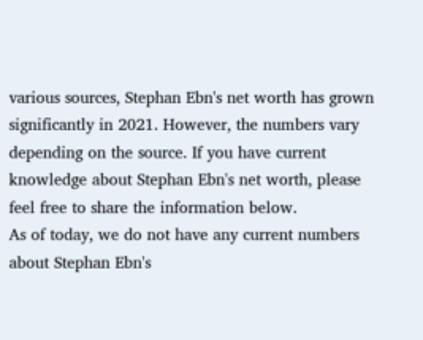various sources, Stephan Ebn's net worth has grown significantly in 2021. However, the numbers vary depending on the source. If you have current knowledge about Stephan Ebn's net worth, please feel free to share the information below.
As of today, we do not have any current numbers about Stephan Ebn's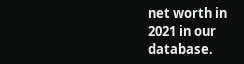net worth in 2021 in our database.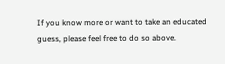If you know more or want to take an educated guess, please feel free to do so above.